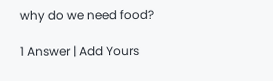why do we need food?

1 Answer | Add Yours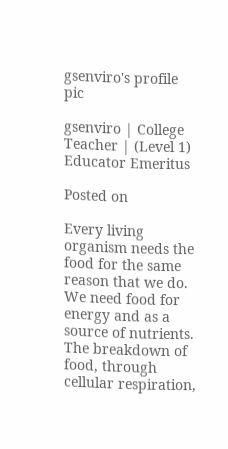gsenviro's profile pic

gsenviro | College Teacher | (Level 1) Educator Emeritus

Posted on

Every living organism needs the food for the same reason that we do. We need food for energy and as a source of nutrients. The breakdown of food, through cellular respiration,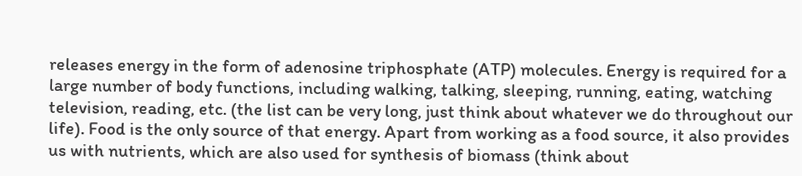releases energy in the form of adenosine triphosphate (ATP) molecules. Energy is required for a large number of body functions, including walking, talking, sleeping, running, eating, watching television, reading, etc. (the list can be very long, just think about whatever we do throughout our life). Food is the only source of that energy. Apart from working as a food source, it also provides us with nutrients, which are also used for synthesis of biomass (think about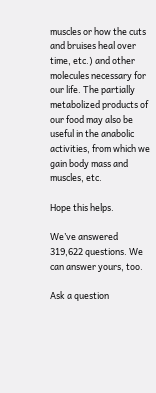muscles or how the cuts and bruises heal over time, etc.) and other molecules necessary for our life. The partially metabolized products of our food may also be useful in the anabolic activities, from which we gain body mass and muscles, etc.

Hope this helps.

We’ve answered 319,622 questions. We can answer yours, too.

Ask a question